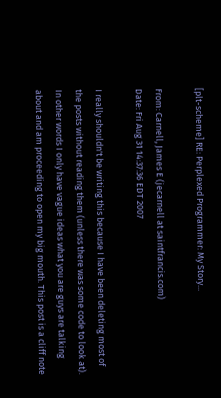[plt-scheme] RE: Perplexed Programmer: My Story...

From: Carnell, James E (jecarnell at saintfrancis.com)
Date: Fri Aug 31 14:37:36 EDT 2007

I really shouldn't be writing this because I have been deleting most of
the posts without reading them (unless there was some code to look at).
In other words I only have vague ideas what you are guys are talking
about and am proceeding to open my big mouth. This post is a cliff note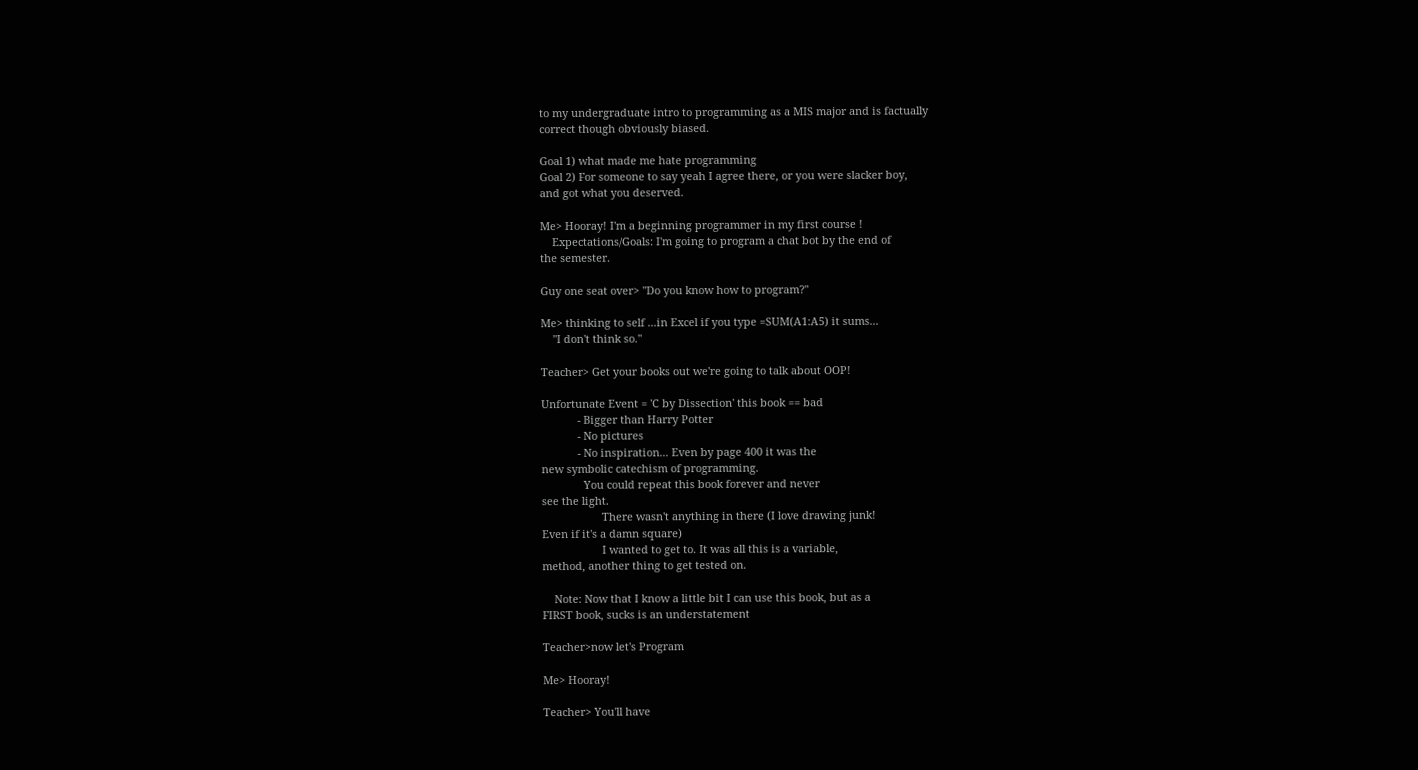to my undergraduate intro to programming as a MIS major and is factually
correct though obviously biased.

Goal 1) what made me hate programming
Goal 2) For someone to say yeah I agree there, or you were slacker boy,
and got what you deserved.

Me> Hooray! I'm a beginning programmer in my first course !
    Expectations/Goals: I'm going to program a chat bot by the end of
the semester.

Guy one seat over> "Do you know how to program?"

Me> thinking to self ...in Excel if you type =SUM(A1:A5) it sums...
    "I don't think so."

Teacher> Get your books out we're going to talk about OOP!

Unfortunate Event = 'C by Dissection' this book == bad
            - Bigger than Harry Potter
            - No pictures
            - No inspiration... Even by page 400 it was the
new symbolic catechism of programming.
              You could repeat this book forever and never
see the light.
                    There wasn't anything in there (I love drawing junk!
Even if it's a damn square)
                    I wanted to get to. It was all this is a variable,
method, another thing to get tested on.

    Note: Now that I know a little bit I can use this book, but as a
FIRST book, sucks is an understatement

Teacher>now let's Program

Me> Hooray!

Teacher> You'll have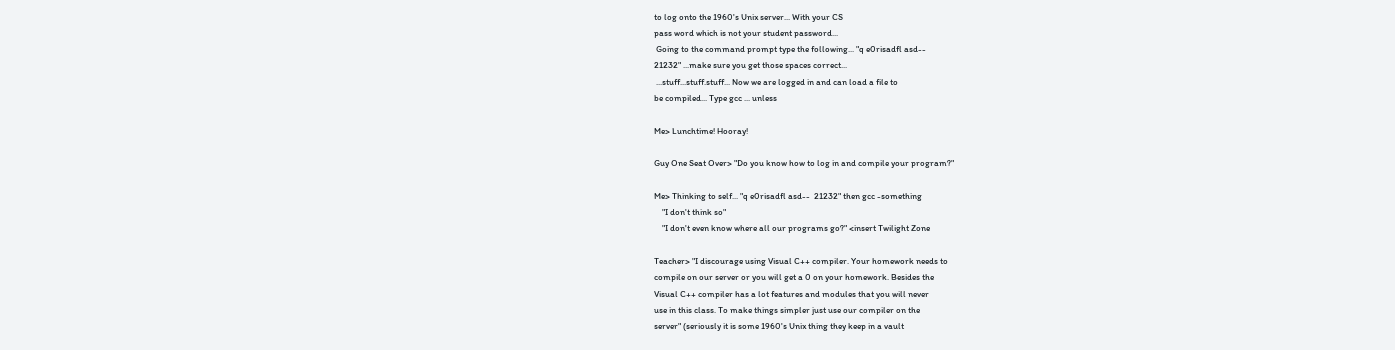to log onto the 1960's Unix server... With your CS
pass word which is not your student password...
 Going to the command prompt type the following... "q e0risadfl asd--
21232" ...make sure you get those spaces correct...
 ...stuff...stuff.stuff... Now we are logged in and can load a file to
be compiled... Type gcc ... unless

Me> Lunchtime! Hooray!

Guy One Seat Over> "Do you know how to log in and compile your program?"

Me> Thinking to self... "q e0risadfl asd--  21232" then gcc -something
    "I don't think so"
    "I don't even know where all our programs go?" <insert Twilight Zone

Teacher> "I discourage using Visual C++ compiler. Your homework needs to
compile on our server or you will get a 0 on your homework. Besides the
Visual C++ compiler has a lot features and modules that you will never
use in this class. To make things simpler just use our compiler on the
server" (seriously it is some 1960's Unix thing they keep in a vault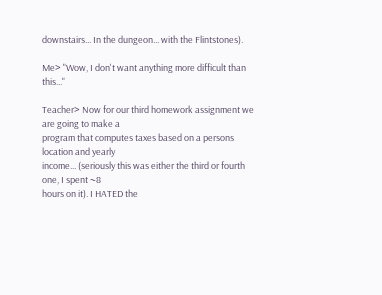downstairs... In the dungeon... with the Flintstones).

Me> "Wow, I don't want anything more difficult than this..."

Teacher> Now for our third homework assignment we are going to make a
program that computes taxes based on a persons location and yearly
income... (seriously this was either the third or fourth one, I spent ~8
hours on it). I HATED the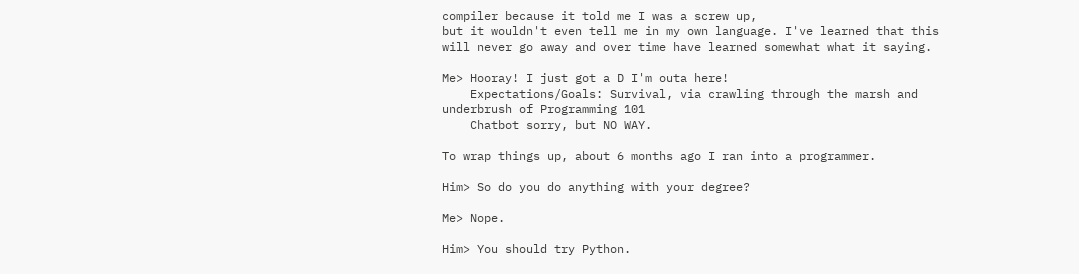compiler because it told me I was a screw up,
but it wouldn't even tell me in my own language. I've learned that this
will never go away and over time have learned somewhat what it saying.

Me> Hooray! I just got a D I'm outa here!
    Expectations/Goals: Survival, via crawling through the marsh and
underbrush of Programming 101
    Chatbot sorry, but NO WAY.

To wrap things up, about 6 months ago I ran into a programmer.

Him> So do you do anything with your degree?

Me> Nope.

Him> You should try Python.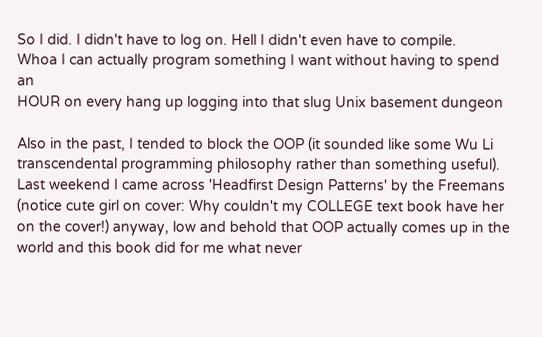So I did. I didn't have to log on. Hell I didn't even have to compile.
Whoa I can actually program something I want without having to spend an
HOUR on every hang up logging into that slug Unix basement dungeon

Also in the past, I tended to block the OOP (it sounded like some Wu Li
transcendental programming philosophy rather than something useful).
Last weekend I came across 'Headfirst Design Patterns' by the Freemans
(notice cute girl on cover: Why couldn't my COLLEGE text book have her
on the cover!) anyway, low and behold that OOP actually comes up in the
world and this book did for me what never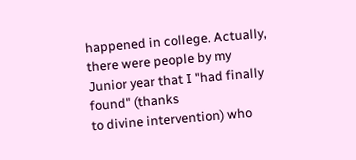happened in college. Actually,
there were people by my Junior year that I "had finally found" (thanks
to divine intervention) who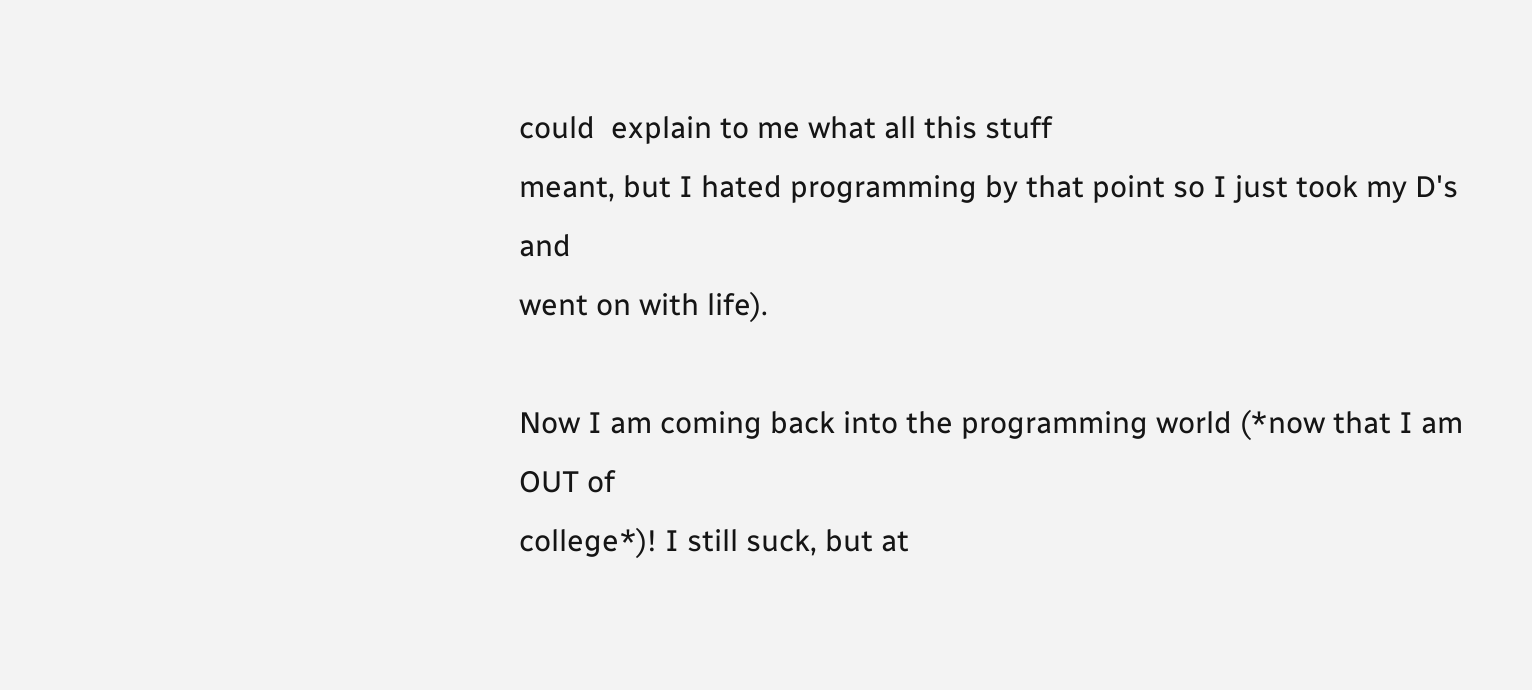could  explain to me what all this stuff
meant, but I hated programming by that point so I just took my D's and
went on with life).

Now I am coming back into the programming world (*now that I am OUT of
college*)! I still suck, but at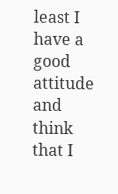least I have a good attitude and think
that I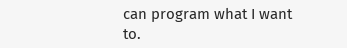can program what I want to.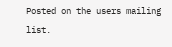Posted on the users mailing list.